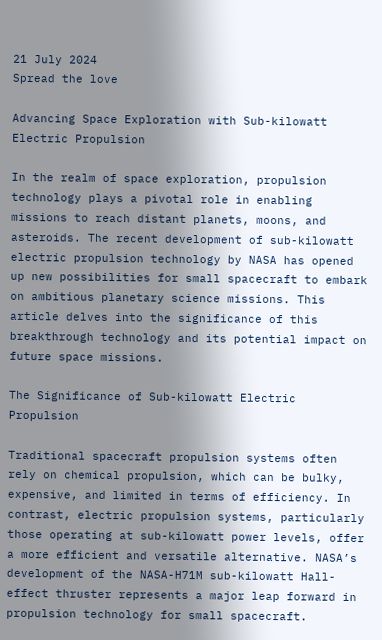21 July 2024
Spread the love

Advancing Space Exploration with Sub-kilowatt Electric Propulsion

In the realm of space exploration, propulsion technology plays a pivotal role in enabling missions to reach distant planets, moons, and asteroids. The recent development of sub-kilowatt electric propulsion technology by NASA has opened up new possibilities for small spacecraft to embark on ambitious planetary science missions. This article delves into the significance of this breakthrough technology and its potential impact on future space missions.

The Significance of Sub-kilowatt Electric Propulsion

Traditional spacecraft propulsion systems often rely on chemical propulsion, which can be bulky, expensive, and limited in terms of efficiency. In contrast, electric propulsion systems, particularly those operating at sub-kilowatt power levels, offer a more efficient and versatile alternative. NASA’s development of the NASA-H71M sub-kilowatt Hall-effect thruster represents a major leap forward in propulsion technology for small spacecraft.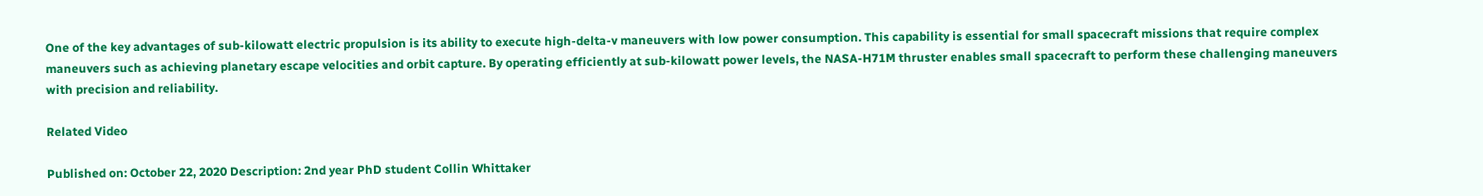One of the key advantages of sub-kilowatt electric propulsion is its ability to execute high-delta-v maneuvers with low power consumption. This capability is essential for small spacecraft missions that require complex maneuvers such as achieving planetary escape velocities and orbit capture. By operating efficiently at sub-kilowatt power levels, the NASA-H71M thruster enables small spacecraft to perform these challenging maneuvers with precision and reliability.

Related Video

Published on: October 22, 2020 Description: 2nd year PhD student Collin Whittaker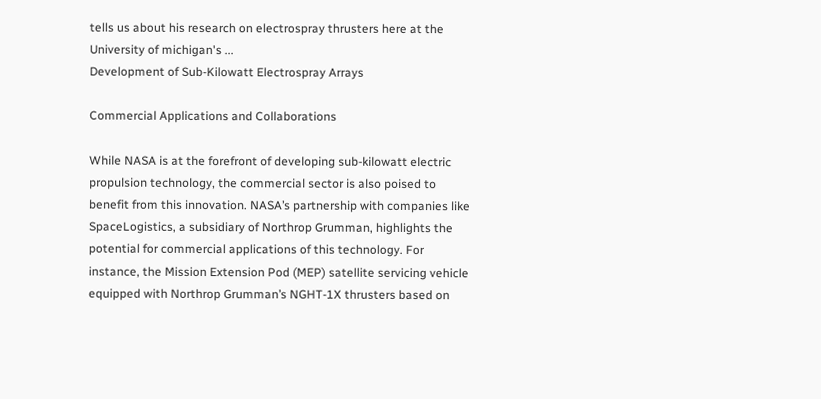tells us about his research on electrospray thrusters here at the University of michigan's ...
Development of Sub-Kilowatt Electrospray Arrays

Commercial Applications and Collaborations

While NASA is at the forefront of developing sub-kilowatt electric propulsion technology, the commercial sector is also poised to benefit from this innovation. NASA’s partnership with companies like SpaceLogistics, a subsidiary of Northrop Grumman, highlights the potential for commercial applications of this technology. For instance, the Mission Extension Pod (MEP) satellite servicing vehicle equipped with Northrop Grumman’s NGHT-1X thrusters based on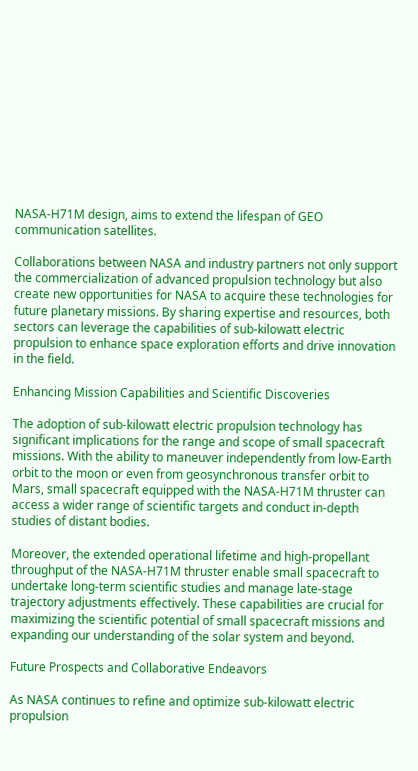NASA-H71M design, aims to extend the lifespan of GEO communication satellites.

Collaborations between NASA and industry partners not only support the commercialization of advanced propulsion technology but also create new opportunities for NASA to acquire these technologies for future planetary missions. By sharing expertise and resources, both sectors can leverage the capabilities of sub-kilowatt electric propulsion to enhance space exploration efforts and drive innovation in the field.

Enhancing Mission Capabilities and Scientific Discoveries

The adoption of sub-kilowatt electric propulsion technology has significant implications for the range and scope of small spacecraft missions. With the ability to maneuver independently from low-Earth orbit to the moon or even from geosynchronous transfer orbit to Mars, small spacecraft equipped with the NASA-H71M thruster can access a wider range of scientific targets and conduct in-depth studies of distant bodies.

Moreover, the extended operational lifetime and high-propellant throughput of the NASA-H71M thruster enable small spacecraft to undertake long-term scientific studies and manage late-stage trajectory adjustments effectively. These capabilities are crucial for maximizing the scientific potential of small spacecraft missions and expanding our understanding of the solar system and beyond.

Future Prospects and Collaborative Endeavors

As NASA continues to refine and optimize sub-kilowatt electric propulsion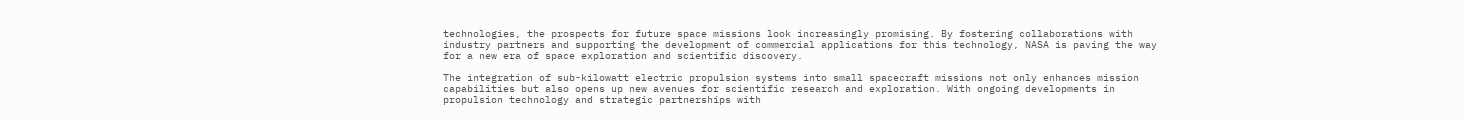technologies, the prospects for future space missions look increasingly promising. By fostering collaborations with industry partners and supporting the development of commercial applications for this technology, NASA is paving the way for a new era of space exploration and scientific discovery.

The integration of sub-kilowatt electric propulsion systems into small spacecraft missions not only enhances mission capabilities but also opens up new avenues for scientific research and exploration. With ongoing developments in propulsion technology and strategic partnerships with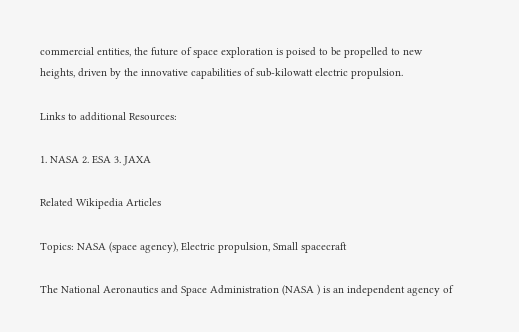commercial entities, the future of space exploration is poised to be propelled to new heights, driven by the innovative capabilities of sub-kilowatt electric propulsion.

Links to additional Resources:

1. NASA 2. ESA 3. JAXA

Related Wikipedia Articles

Topics: NASA (space agency), Electric propulsion, Small spacecraft

The National Aeronautics and Space Administration (NASA ) is an independent agency of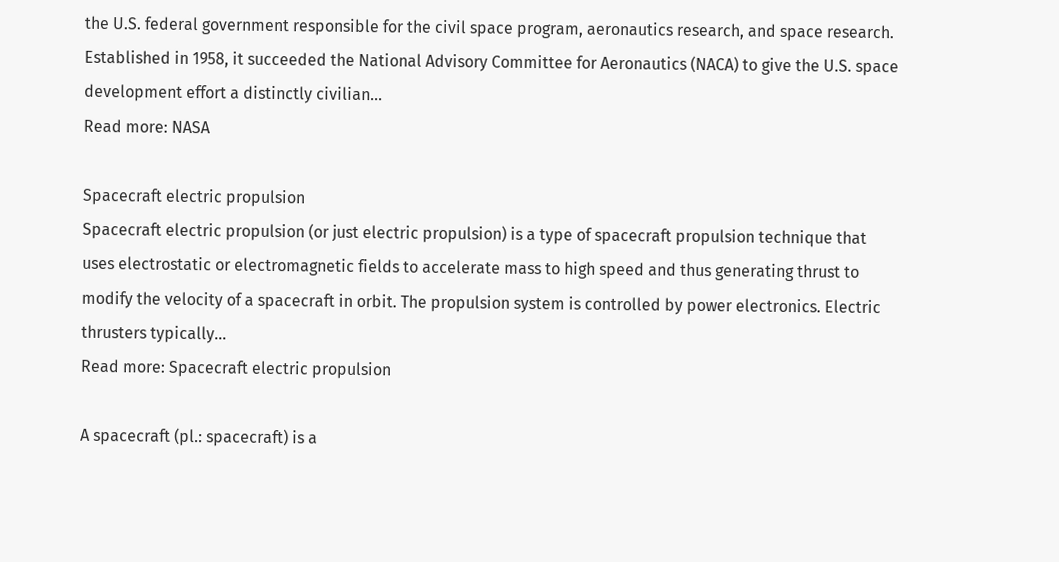the U.S. federal government responsible for the civil space program, aeronautics research, and space research. Established in 1958, it succeeded the National Advisory Committee for Aeronautics (NACA) to give the U.S. space development effort a distinctly civilian...
Read more: NASA

Spacecraft electric propulsion
Spacecraft electric propulsion (or just electric propulsion) is a type of spacecraft propulsion technique that uses electrostatic or electromagnetic fields to accelerate mass to high speed and thus generating thrust to modify the velocity of a spacecraft in orbit. The propulsion system is controlled by power electronics. Electric thrusters typically...
Read more: Spacecraft electric propulsion

A spacecraft (pl.: spacecraft) is a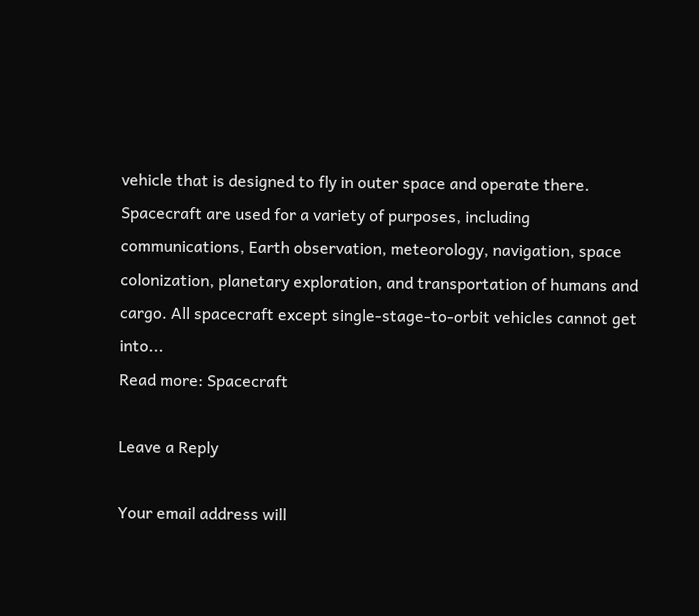vehicle that is designed to fly in outer space and operate there. Spacecraft are used for a variety of purposes, including communications, Earth observation, meteorology, navigation, space colonization, planetary exploration, and transportation of humans and cargo. All spacecraft except single-stage-to-orbit vehicles cannot get into...
Read more: Spacecraft

Leave a Reply

Your email address will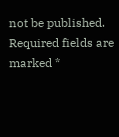not be published. Required fields are marked *